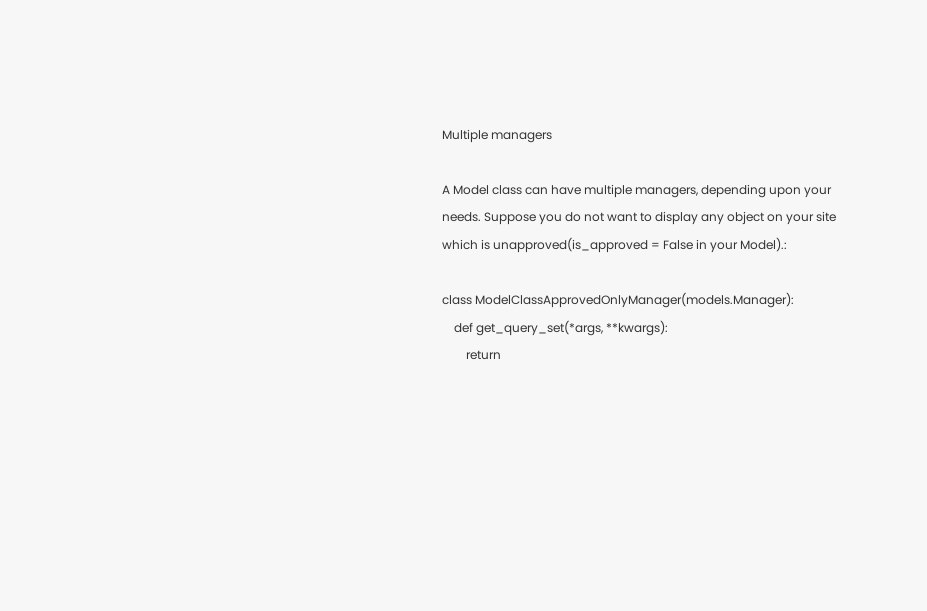Multiple managers

A Model class can have multiple managers, depending upon your needs. Suppose you do not want to display any object on your site which is unapproved(is_approved = False in your Model).:

class ModelClassApprovedOnlyManager(models.Manager):
    def get_query_set(*args, **kwargs):
        return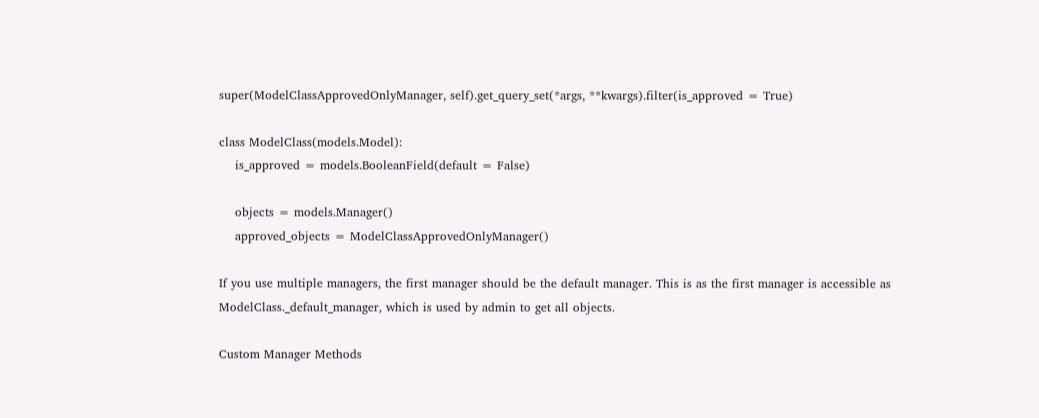super(ModelClassApprovedOnlyManager, self).get_query_set(*args, **kwargs).filter(is_approved = True)

class ModelClass(models.Model):
    is_approved = models.BooleanField(default = False)

    objects = models.Manager()
    approved_objects = ModelClassApprovedOnlyManager()

If you use multiple managers, the first manager should be the default manager. This is as the first manager is accessible as ModelClass._default_manager, which is used by admin to get all objects.

Custom Manager Methods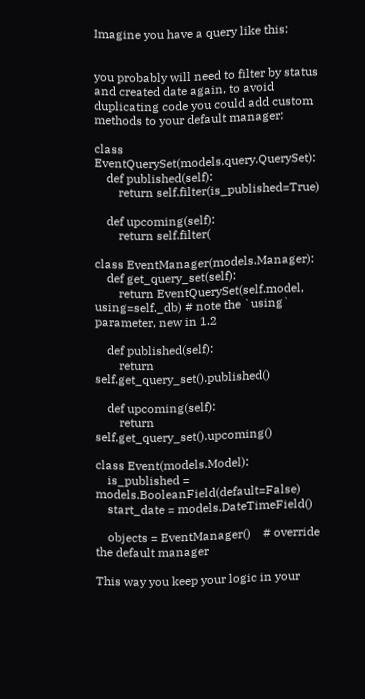Imagine you have a query like this:


you probably will need to filter by status and created date again, to avoid duplicating code you could add custom methods to your default manager:

class EventQuerySet(models.query.QuerySet):
    def published(self):
        return self.filter(is_published=True)

    def upcoming(self):
        return self.filter(

class EventManager(models.Manager):
    def get_query_set(self):
        return EventQuerySet(self.model, using=self._db) # note the `using` parameter, new in 1.2

    def published(self):
        return self.get_query_set().published()

    def upcoming(self):
        return self.get_query_set().upcoming()

class Event(models.Model):
    is_published = models.BooleanField(default=False)
    start_date = models.DateTimeField()

    objects = EventManager()    # override the default manager

This way you keep your logic in your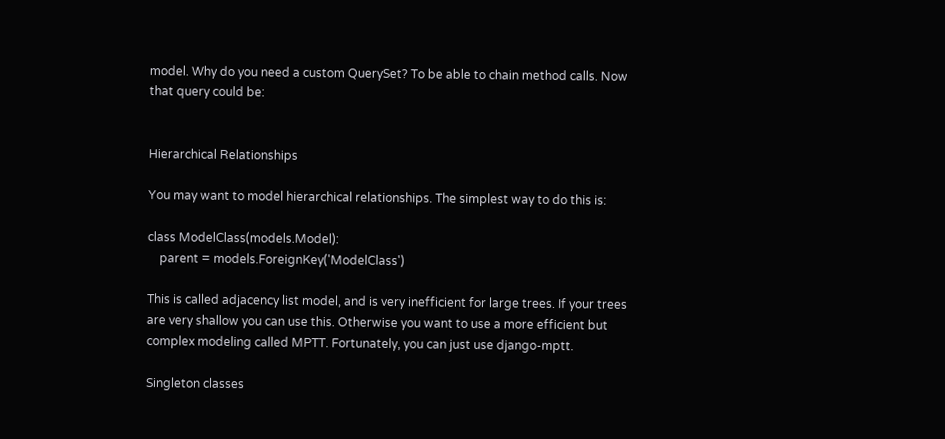model. Why do you need a custom QuerySet? To be able to chain method calls. Now that query could be:


Hierarchical Relationships

You may want to model hierarchical relationships. The simplest way to do this is:

class ModelClass(models.Model):
    parent = models.ForeignKey('ModelClass')

This is called adjacency list model, and is very inefficient for large trees. If your trees are very shallow you can use this. Otherwise you want to use a more efficient but complex modeling called MPTT. Fortunately, you can just use django-mptt.

Singleton classes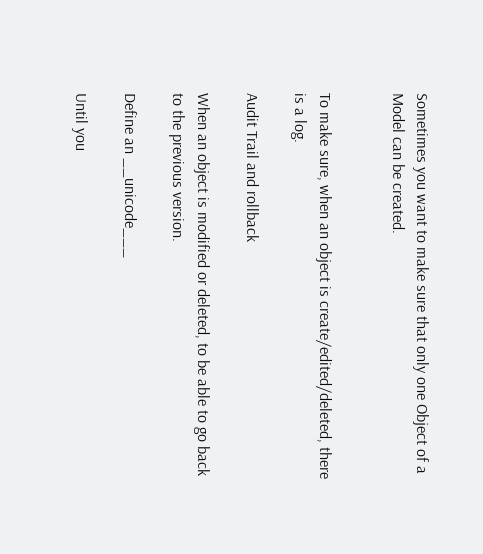Sometimes you want to make sure that only one Object of a Model can be created.


To make sure, when an object is create/edited/deleted, there is a log.

Audit Trail and rollback

When an object is modified or deleted, to be able to go back to the previous version.

Define an __unicode___

Until you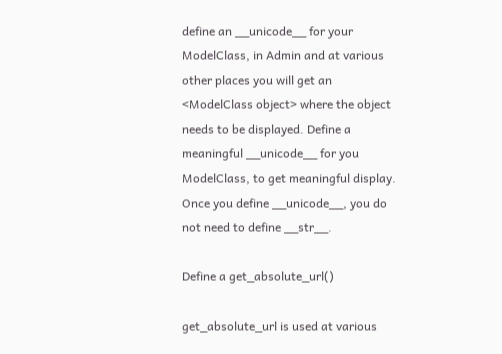define an __unicode__ for your ModelClass, in Admin and at various other places you will get an <ModelClass object> where the object needs to be displayed. Define a meaningful __unicode__ for you ModelClass, to get meaningful display. Once you define __unicode__, you do not need to define __str__.

Define a get_absolute_url()

get_absolute_url is used at various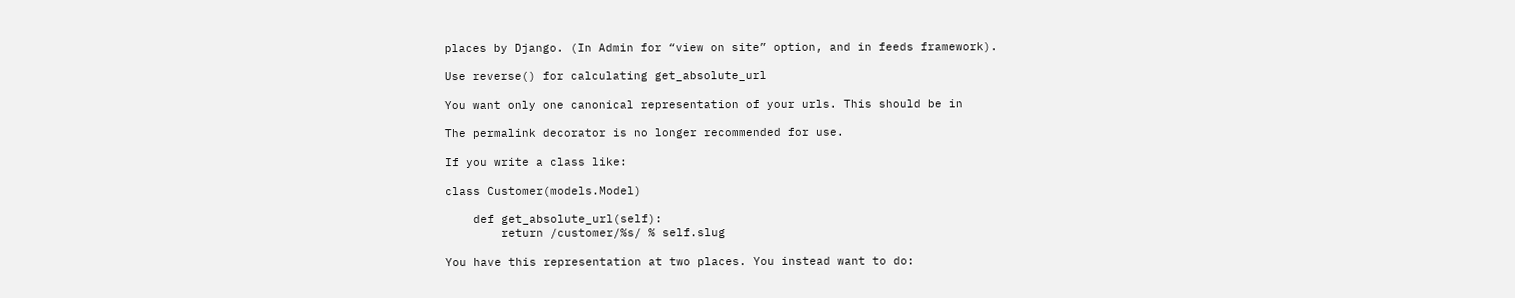places by Django. (In Admin for “view on site” option, and in feeds framework).

Use reverse() for calculating get_absolute_url

You want only one canonical representation of your urls. This should be in

The permalink decorator is no longer recommended for use.

If you write a class like:

class Customer(models.Model)

    def get_absolute_url(self):
        return /customer/%s/ % self.slug

You have this representation at two places. You instead want to do: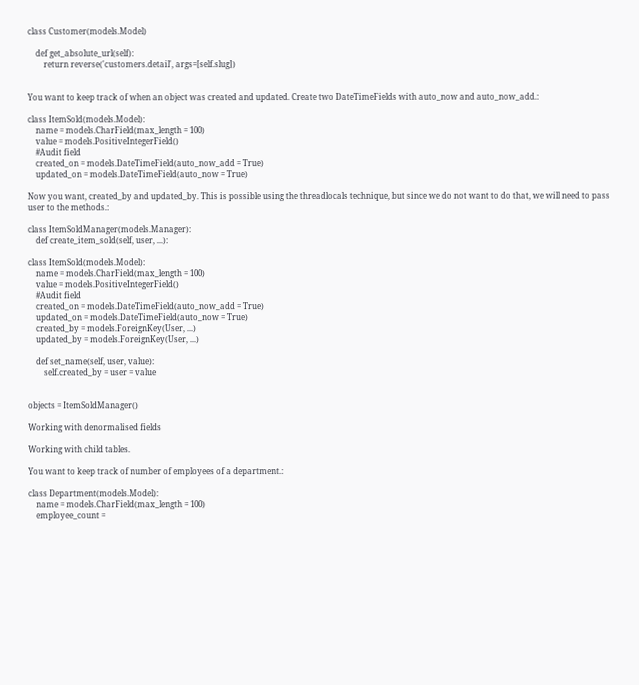class Customer(models.Model)

    def get_absolute_url(self):
        return reverse('customers.detail', args=[self.slug])


You want to keep track of when an object was created and updated. Create two DateTimeFields with auto_now and auto_now_add.:

class ItemSold(models.Model):
    name = models.CharField(max_length = 100)
    value = models.PositiveIntegerField()
    #Audit field
    created_on = models.DateTimeField(auto_now_add = True)
    updated_on = models.DateTimeField(auto_now = True)

Now you want, created_by and updated_by. This is possible using the threadlocals technique, but since we do not want to do that, we will need to pass user to the methods.:

class ItemSoldManager(models.Manager):
    def create_item_sold(self, user, ...):

class ItemSold(models.Model):
    name = models.CharField(max_length = 100)
    value = models.PositiveIntegerField()
    #Audit field
    created_on = models.DateTimeField(auto_now_add = True)
    updated_on = models.DateTimeField(auto_now = True)
    created_by = models.ForeignKey(User, ...)
    updated_by = models.ForeignKey(User, ...)

    def set_name(self, user, value):
        self.created_by = user = value


objects = ItemSoldManager()

Working with denormalised fields

Working with child tables.

You want to keep track of number of employees of a department.:

class Department(models.Model):
    name = models.CharField(max_length = 100)
    employee_count =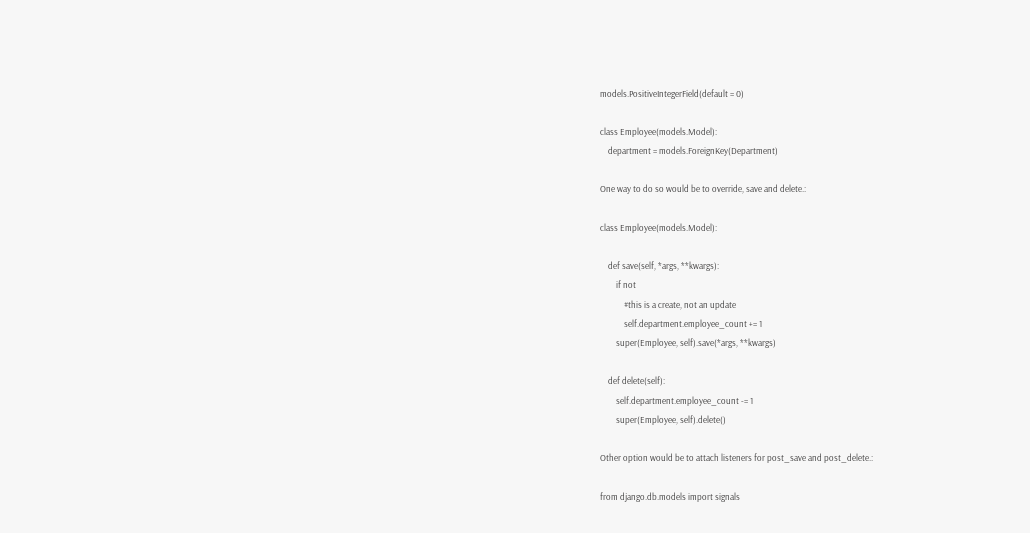models.PositiveIntegerField(default = 0)

class Employee(models.Model):
    department = models.ForeignKey(Department)

One way to do so would be to override, save and delete.:

class Employee(models.Model):

    def save(self, *args, **kwargs):
        if not
            #this is a create, not an update
            self.department.employee_count += 1
        super(Employee, self).save(*args, **kwargs)

    def delete(self):
        self.department.employee_count -= 1
        super(Employee, self).delete()

Other option would be to attach listeners for post_save and post_delete.:

from django.db.models import signals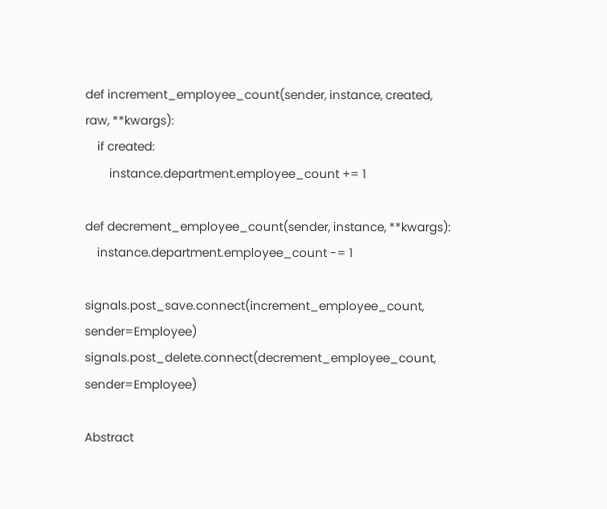def increment_employee_count(sender, instance, created, raw, **kwargs):
    if created:
        instance.department.employee_count += 1

def decrement_employee_count(sender, instance, **kwargs):
    instance.department.employee_count -= 1

signals.post_save.connect(increment_employee_count, sender=Employee)
signals.post_delete.connect(decrement_employee_count, sender=Employee)

Abstract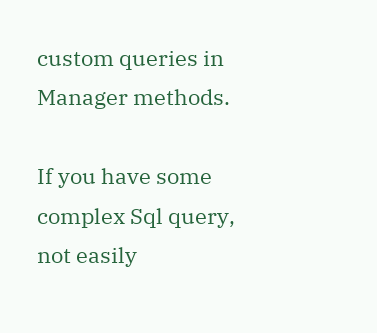custom queries in Manager methods.

If you have some complex Sql query, not easily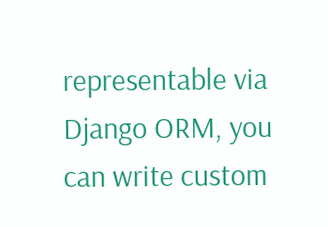representable via Django ORM, you can write custom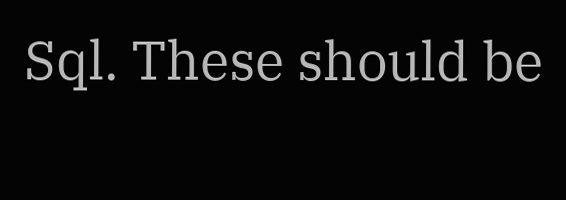Sql. These should be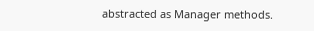abstracted as Manager methods.